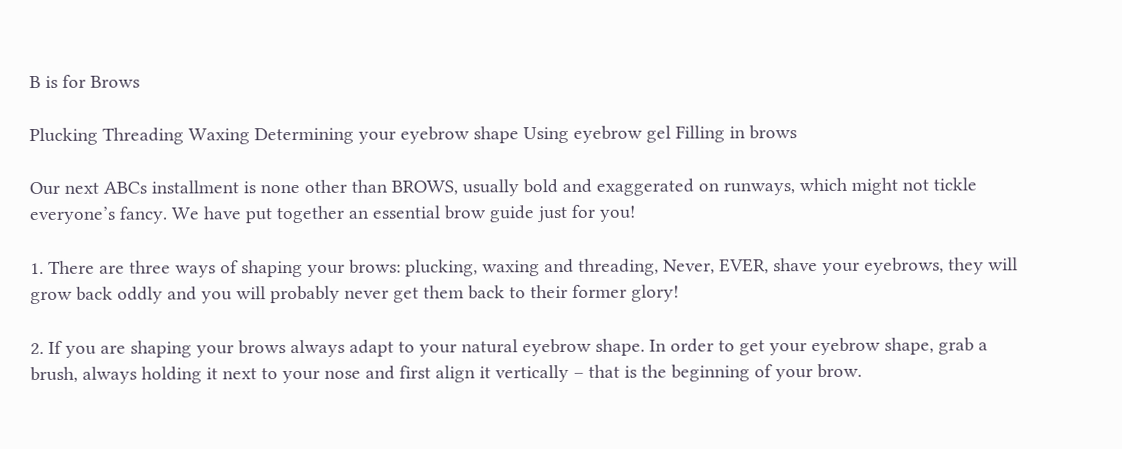B is for Brows

Plucking Threading Waxing Determining your eyebrow shape Using eyebrow gel Filling in brows

Our next ABCs installment is none other than BROWS, usually bold and exaggerated on runways, which might not tickle everyone’s fancy. We have put together an essential brow guide just for you!

1. There are three ways of shaping your brows: plucking, waxing and threading, Never, EVER, shave your eyebrows, they will grow back oddly and you will probably never get them back to their former glory!

2. If you are shaping your brows always adapt to your natural eyebrow shape. In order to get your eyebrow shape, grab a brush, always holding it next to your nose and first align it vertically – that is the beginning of your brow.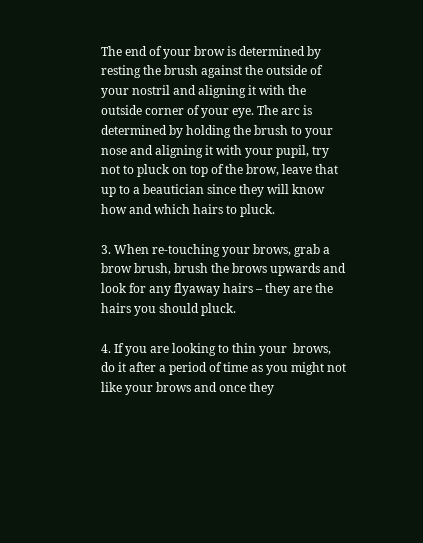The end of your brow is determined by resting the brush against the outside of your nostril and aligning it with the outside corner of your eye. The arc is determined by holding the brush to your nose and aligning it with your pupil, try not to pluck on top of the brow, leave that up to a beautician since they will know how and which hairs to pluck.

3. When re-touching your brows, grab a brow brush, brush the brows upwards and look for any flyaway hairs – they are the hairs you should pluck.

4. If you are looking to thin your  brows, do it after a period of time as you might not like your brows and once they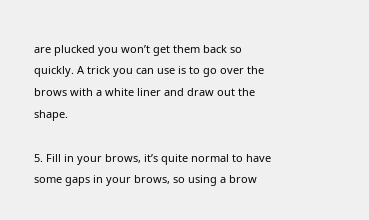are plucked you won’t get them back so quickly. A trick you can use is to go over the brows with a white liner and draw out the shape.

5. Fill in your brows, it’s quite normal to have some gaps in your brows, so using a brow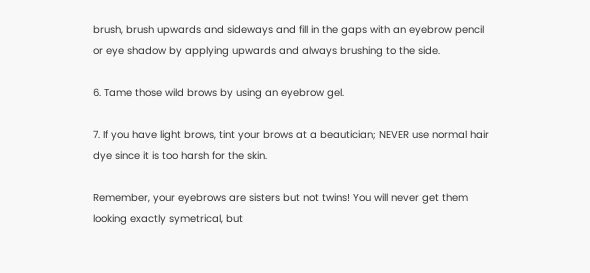brush, brush upwards and sideways and fill in the gaps with an eyebrow pencil or eye shadow by applying upwards and always brushing to the side.

6. Tame those wild brows by using an eyebrow gel.

7. If you have light brows, tint your brows at a beautician; NEVER use normal hair dye since it is too harsh for the skin.

Remember, your eyebrows are sisters but not twins! You will never get them looking exactly symetrical, but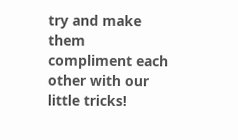try and make them compliment each other with our little tricks!